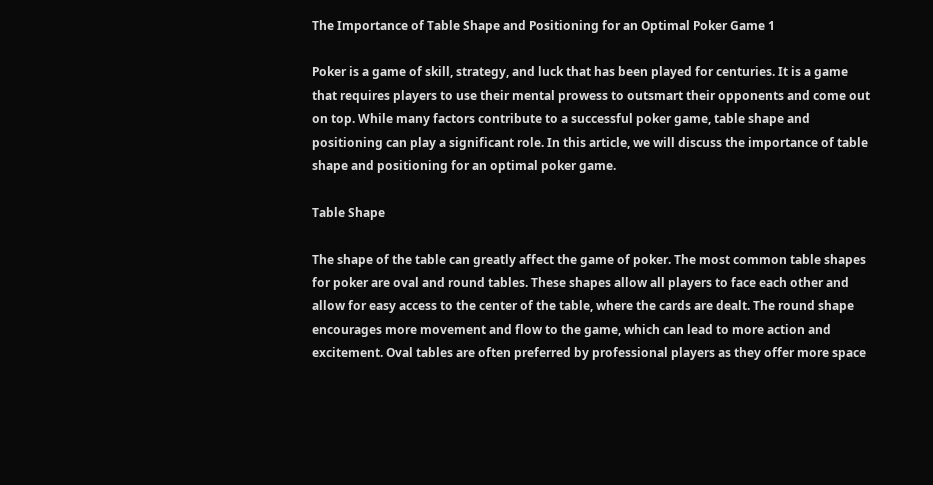The Importance of Table Shape and Positioning for an Optimal Poker Game 1

Poker is a game of skill, strategy, and luck that has been played for centuries. It is a game that requires players to use their mental prowess to outsmart their opponents and come out on top. While many factors contribute to a successful poker game, table shape and positioning can play a significant role. In this article, we will discuss the importance of table shape and positioning for an optimal poker game.

Table Shape

The shape of the table can greatly affect the game of poker. The most common table shapes for poker are oval and round tables. These shapes allow all players to face each other and allow for easy access to the center of the table, where the cards are dealt. The round shape encourages more movement and flow to the game, which can lead to more action and excitement. Oval tables are often preferred by professional players as they offer more space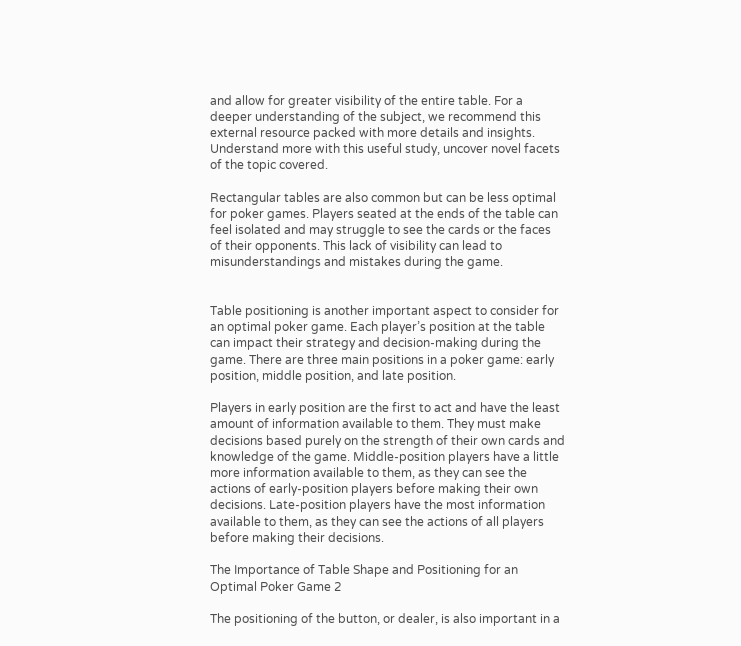and allow for greater visibility of the entire table. For a deeper understanding of the subject, we recommend this external resource packed with more details and insights. Understand more with this useful study, uncover novel facets of the topic covered.

Rectangular tables are also common but can be less optimal for poker games. Players seated at the ends of the table can feel isolated and may struggle to see the cards or the faces of their opponents. This lack of visibility can lead to misunderstandings and mistakes during the game.


Table positioning is another important aspect to consider for an optimal poker game. Each player’s position at the table can impact their strategy and decision-making during the game. There are three main positions in a poker game: early position, middle position, and late position.

Players in early position are the first to act and have the least amount of information available to them. They must make decisions based purely on the strength of their own cards and knowledge of the game. Middle-position players have a little more information available to them, as they can see the actions of early-position players before making their own decisions. Late-position players have the most information available to them, as they can see the actions of all players before making their decisions.

The Importance of Table Shape and Positioning for an Optimal Poker Game 2

The positioning of the button, or dealer, is also important in a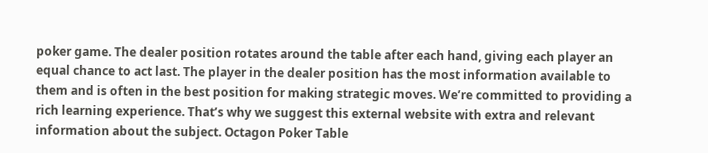poker game. The dealer position rotates around the table after each hand, giving each player an equal chance to act last. The player in the dealer position has the most information available to them and is often in the best position for making strategic moves. We’re committed to providing a rich learning experience. That’s why we suggest this external website with extra and relevant information about the subject. Octagon Poker Table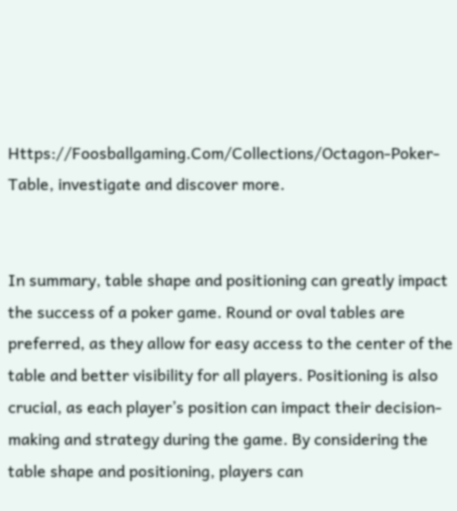Https://Foosballgaming.Com/Collections/Octagon-Poker-Table, investigate and discover more.


In summary, table shape and positioning can greatly impact the success of a poker game. Round or oval tables are preferred, as they allow for easy access to the center of the table and better visibility for all players. Positioning is also crucial, as each player’s position can impact their decision-making and strategy during the game. By considering the table shape and positioning, players can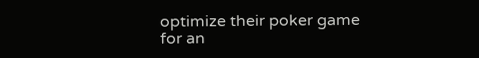optimize their poker game for an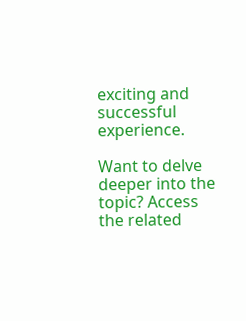exciting and successful experience.

Want to delve deeper into the topic? Access the related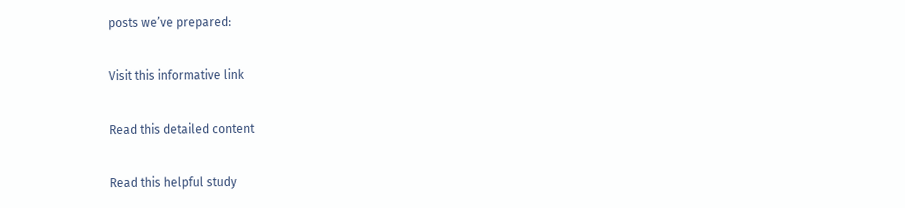posts we’ve prepared:

Visit this informative link

Read this detailed content

Read this helpful study